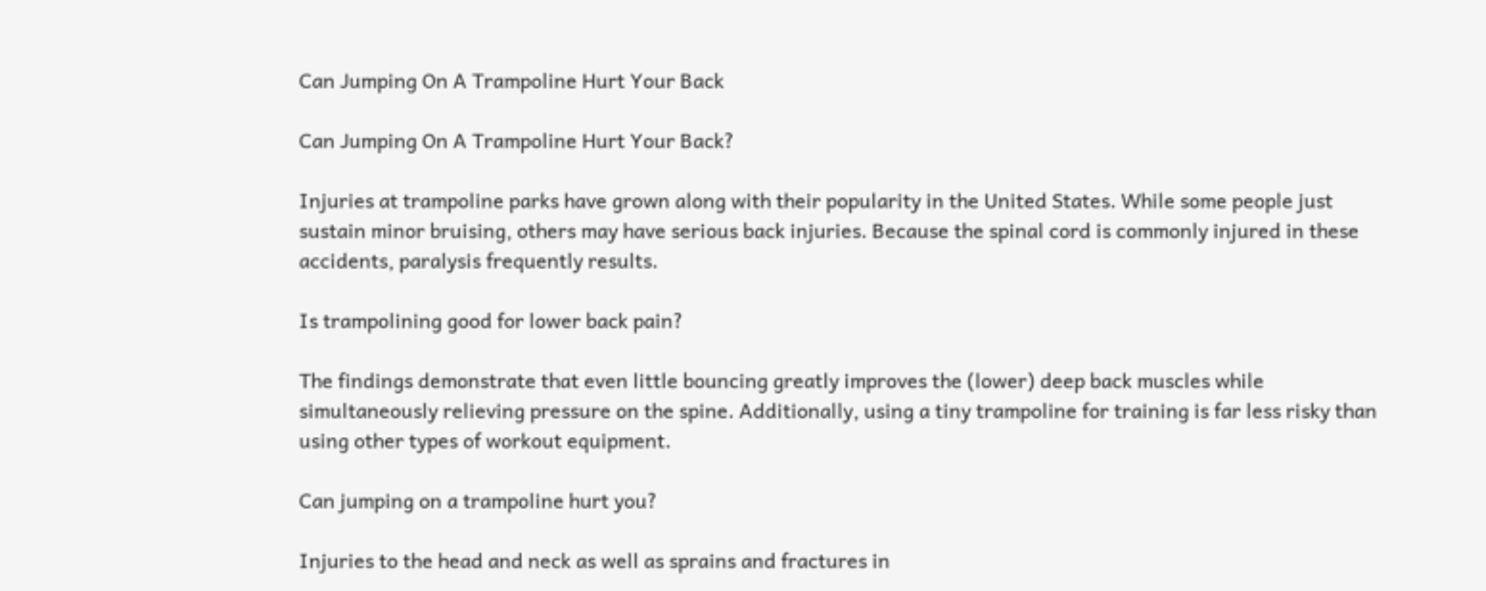Can Jumping On A Trampoline Hurt Your Back

Can Jumping On A Trampoline Hurt Your Back?

Injuries at trampoline parks have grown along with their popularity in the United States. While some people just sustain minor bruising, others may have serious back injuries. Because the spinal cord is commonly injured in these accidents, paralysis frequently results.

Is trampolining good for lower back pain?

The findings demonstrate that even little bouncing greatly improves the (lower) deep back muscles while simultaneously relieving pressure on the spine. Additionally, using a tiny trampoline for training is far less risky than using other types of workout equipment.

Can jumping on a trampoline hurt you?

Injuries to the head and neck as well as sprains and fractures in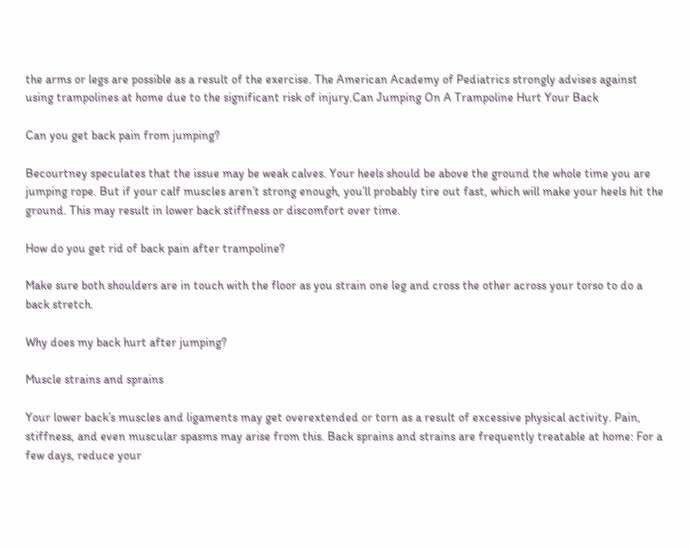the arms or legs are possible as a result of the exercise. The American Academy of Pediatrics strongly advises against using trampolines at home due to the significant risk of injury.Can Jumping On A Trampoline Hurt Your Back

Can you get back pain from jumping?

Becourtney speculates that the issue may be weak calves. Your heels should be above the ground the whole time you are jumping rope. But if your calf muscles aren’t strong enough, you’ll probably tire out fast, which will make your heels hit the ground. This may result in lower back stiffness or discomfort over time.

How do you get rid of back pain after trampoline?

Make sure both shoulders are in touch with the floor as you strain one leg and cross the other across your torso to do a back stretch.

Why does my back hurt after jumping?

Muscle strains and sprains

Your lower back’s muscles and ligaments may get overextended or torn as a result of excessive physical activity. Pain, stiffness, and even muscular spasms may arise from this. Back sprains and strains are frequently treatable at home: For a few days, reduce your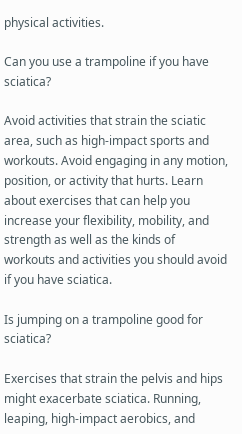physical activities.

Can you use a trampoline if you have sciatica?

Avoid activities that strain the sciatic area, such as high-impact sports and workouts. Avoid engaging in any motion, position, or activity that hurts. Learn about exercises that can help you increase your flexibility, mobility, and strength as well as the kinds of workouts and activities you should avoid if you have sciatica.

Is jumping on a trampoline good for sciatica?

Exercises that strain the pelvis and hips might exacerbate sciatica. Running, leaping, high-impact aerobics, and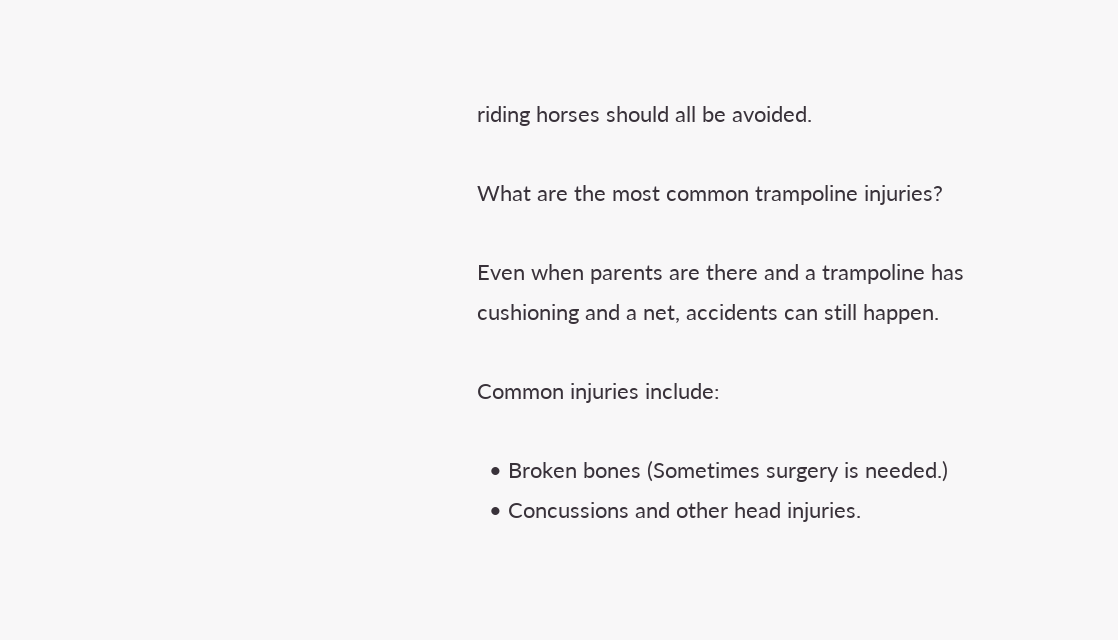riding horses should all be avoided.

What are the most common trampoline injuries?

Even when parents are there and a trampoline has cushioning and a net, accidents can still happen.

Common injuries include:

  • Broken bones (Sometimes surgery is needed.)
  • Concussions and other head injuries.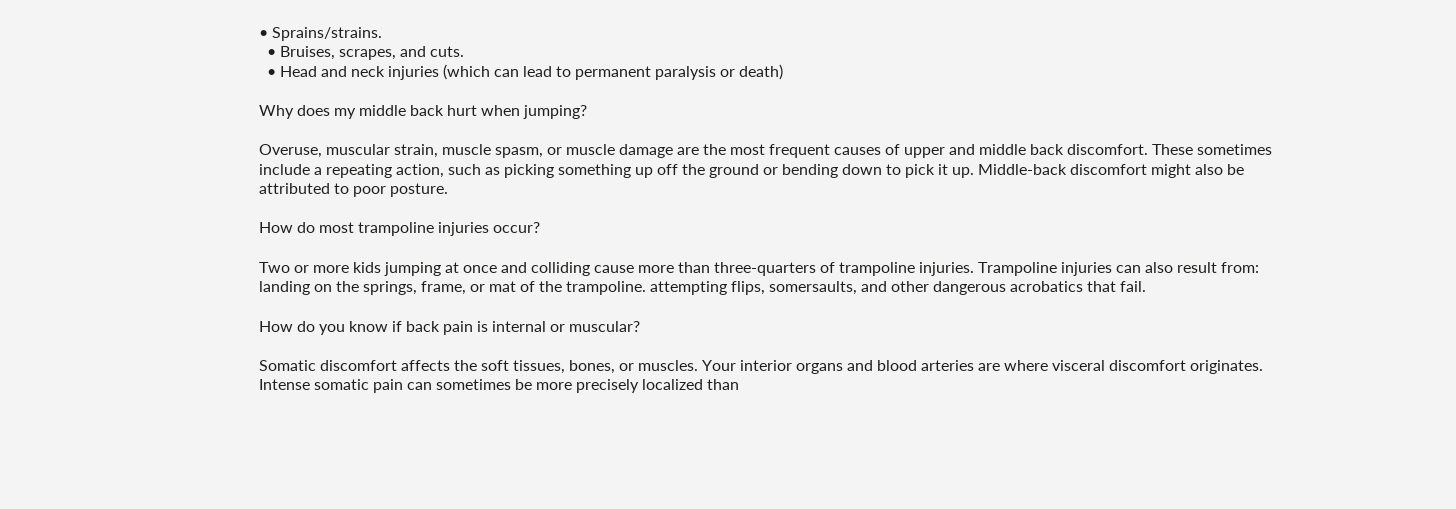• Sprains/strains.
  • Bruises, scrapes, and cuts.
  • Head and neck injuries (which can lead to permanent paralysis or death)

Why does my middle back hurt when jumping?

Overuse, muscular strain, muscle spasm, or muscle damage are the most frequent causes of upper and middle back discomfort. These sometimes include a repeating action, such as picking something up off the ground or bending down to pick it up. Middle-back discomfort might also be attributed to poor posture.

How do most trampoline injuries occur?

Two or more kids jumping at once and colliding cause more than three-quarters of trampoline injuries. Trampoline injuries can also result from: landing on the springs, frame, or mat of the trampoline. attempting flips, somersaults, and other dangerous acrobatics that fail.

How do you know if back pain is internal or muscular?

Somatic discomfort affects the soft tissues, bones, or muscles. Your interior organs and blood arteries are where visceral discomfort originates. Intense somatic pain can sometimes be more precisely localized than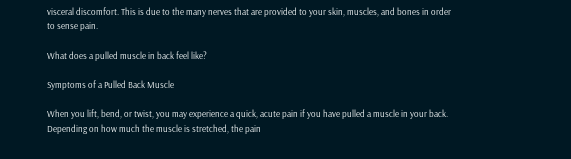visceral discomfort. This is due to the many nerves that are provided to your skin, muscles, and bones in order to sense pain.

What does a pulled muscle in back feel like?

Symptoms of a Pulled Back Muscle

When you lift, bend, or twist, you may experience a quick, acute pain if you have pulled a muscle in your back. Depending on how much the muscle is stretched, the pain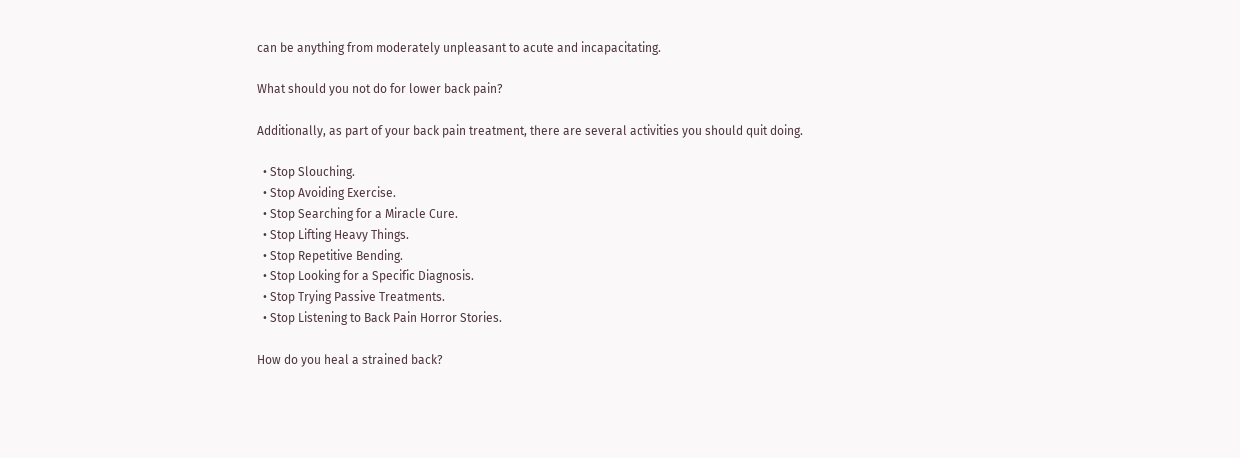can be anything from moderately unpleasant to acute and incapacitating.

What should you not do for lower back pain?

Additionally, as part of your back pain treatment, there are several activities you should quit doing.

  • Stop Slouching.
  • Stop Avoiding Exercise.
  • Stop Searching for a Miracle Cure.
  • Stop Lifting Heavy Things.
  • Stop Repetitive Bending.
  • Stop Looking for a Specific Diagnosis.
  • Stop Trying Passive Treatments.
  • Stop Listening to Back Pain Horror Stories.

How do you heal a strained back?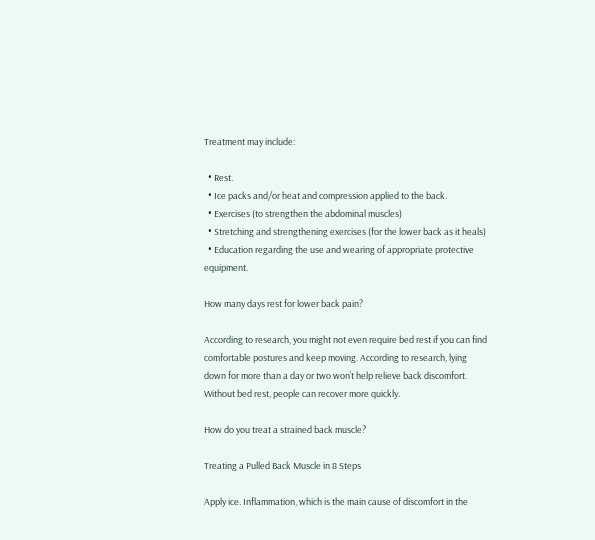Treatment may include:

  • Rest.
  • Ice packs and/or heat and compression applied to the back.
  • Exercises (to strengthen the abdominal muscles)
  • Stretching and strengthening exercises (for the lower back as it heals)
  • Education regarding the use and wearing of appropriate protective equipment.

How many days rest for lower back pain?

According to research, you might not even require bed rest if you can find comfortable postures and keep moving. According to research, lying down for more than a day or two won’t help relieve back discomfort. Without bed rest, people can recover more quickly.

How do you treat a strained back muscle?

Treating a Pulled Back Muscle in 8 Steps

Apply ice. Inflammation, which is the main cause of discomfort in the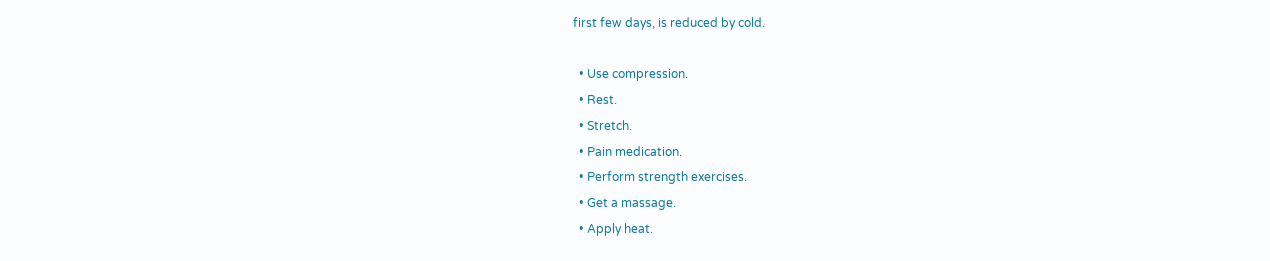first few days, is reduced by cold.

  • Use compression.
  • Rest.
  • Stretch.
  • Pain medication.
  • Perform strength exercises.
  • Get a massage.
  • Apply heat.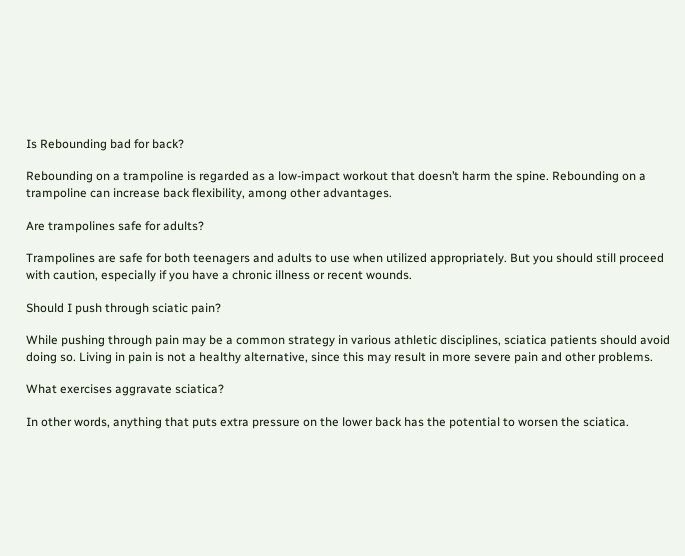Is Rebounding bad for back?

Rebounding on a trampoline is regarded as a low-impact workout that doesn’t harm the spine. Rebounding on a trampoline can increase back flexibility, among other advantages.

Are trampolines safe for adults?

Trampolines are safe for both teenagers and adults to use when utilized appropriately. But you should still proceed with caution, especially if you have a chronic illness or recent wounds.

Should I push through sciatic pain?

While pushing through pain may be a common strategy in various athletic disciplines, sciatica patients should avoid doing so. Living in pain is not a healthy alternative, since this may result in more severe pain and other problems.

What exercises aggravate sciatica?

In other words, anything that puts extra pressure on the lower back has the potential to worsen the sciatica.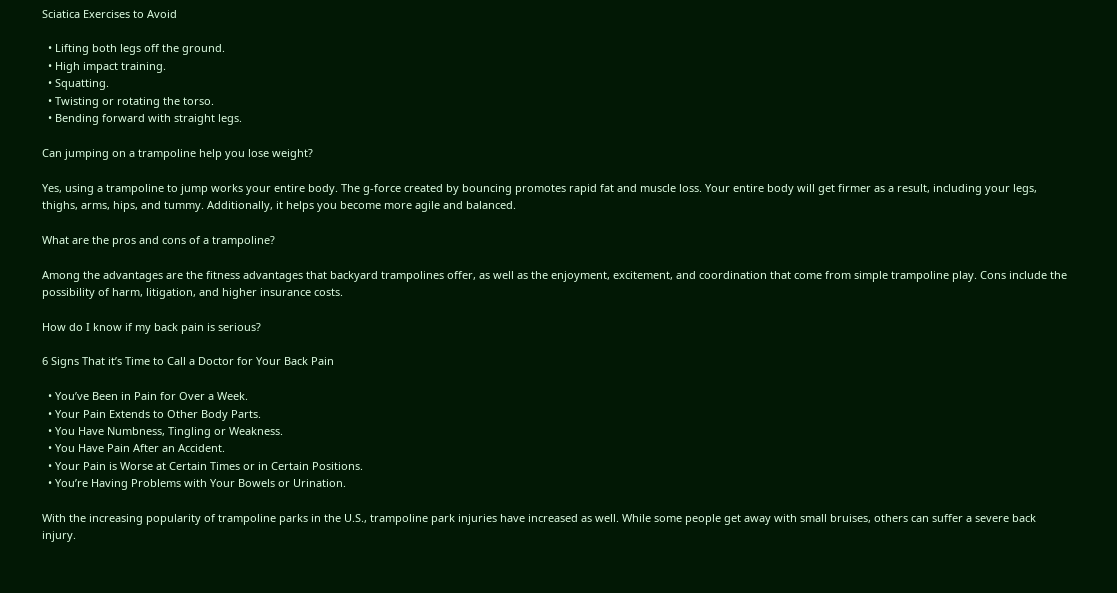Sciatica Exercises to Avoid

  • Lifting both legs off the ground.
  • High impact training.
  • Squatting.
  • Twisting or rotating the torso.
  • Bending forward with straight legs.

Can jumping on a trampoline help you lose weight?

Yes, using a trampoline to jump works your entire body. The g-force created by bouncing promotes rapid fat and muscle loss. Your entire body will get firmer as a result, including your legs, thighs, arms, hips, and tummy. Additionally, it helps you become more agile and balanced.

What are the pros and cons of a trampoline?

Among the advantages are the fitness advantages that backyard trampolines offer, as well as the enjoyment, excitement, and coordination that come from simple trampoline play. Cons include the possibility of harm, litigation, and higher insurance costs.

How do I know if my back pain is serious?

6 Signs That it’s Time to Call a Doctor for Your Back Pain

  • You’ve Been in Pain for Over a Week.
  • Your Pain Extends to Other Body Parts.
  • You Have Numbness, Tingling or Weakness.
  • You Have Pain After an Accident.
  • Your Pain is Worse at Certain Times or in Certain Positions.
  • You’re Having Problems with Your Bowels or Urination.

With the increasing popularity of trampoline parks in the U.S., trampoline park injuries have increased as well. While some people get away with small bruises, others can suffer a severe back injury.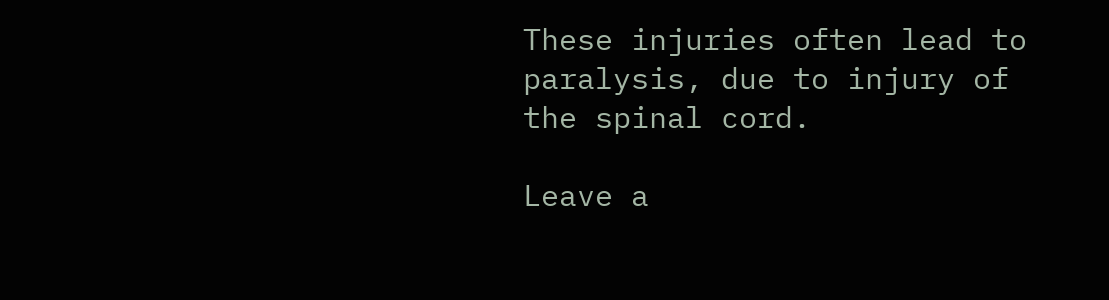These injuries often lead to paralysis, due to injury of the spinal cord.

Leave a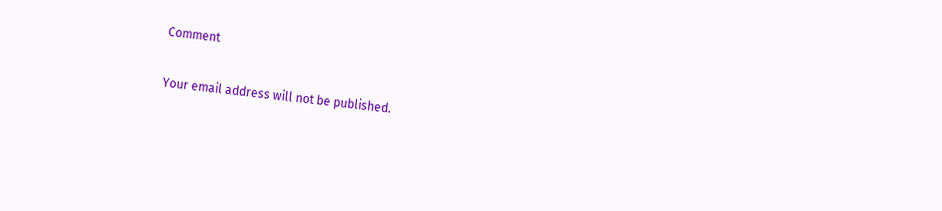Comment

Your email address will not be published.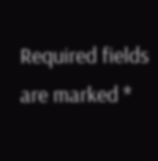Required fields are marked *